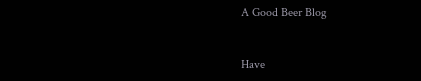A Good Beer Blog


Have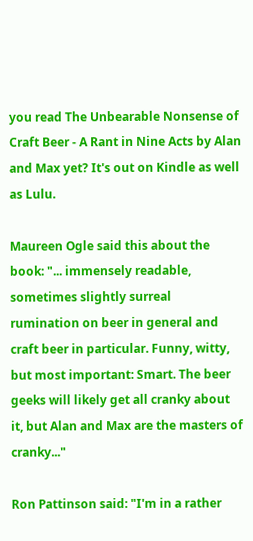you read The Unbearable Nonsense of Craft Beer - A Rant in Nine Acts by Alan and Max yet? It's out on Kindle as well as Lulu.

Maureen Ogle said this about the book: "... immensely readable, sometimes slightly surreal rumination on beer in general and craft beer in particular. Funny, witty, but most important: Smart. The beer geeks will likely get all cranky about it, but Alan and Max are the masters of cranky..."

Ron Pattinson said: "I'm in a rather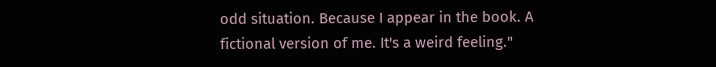odd situation. Because I appear in the book. A fictional version of me. It's a weird feeling."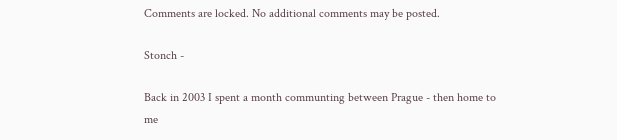Comments are locked. No additional comments may be posted.

Stonch -

Back in 2003 I spent a month communting between Prague - then home to me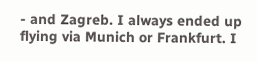- and Zagreb. I always ended up flying via Munich or Frankfurt. I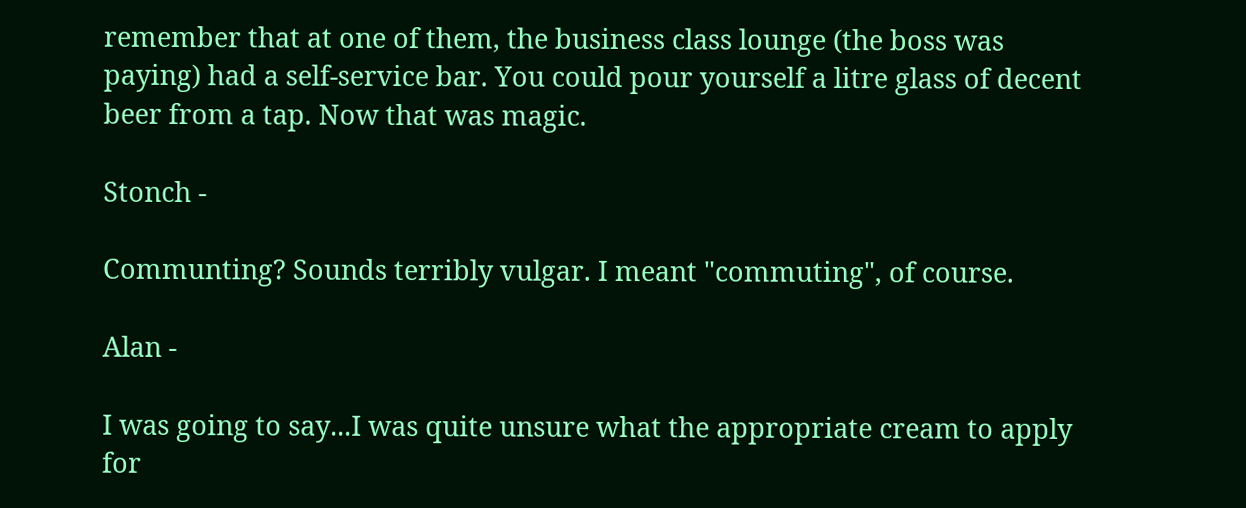remember that at one of them, the business class lounge (the boss was paying) had a self-service bar. You could pour yourself a litre glass of decent beer from a tap. Now that was magic.

Stonch -

Communting? Sounds terribly vulgar. I meant "commuting", of course.

Alan -

I was going to say...I was quite unsure what the appropriate cream to apply for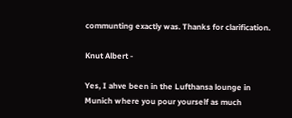communting exactly was. Thanks for clarification.

Knut Albert -

Yes, I ahve been in the Lufthansa lounge in Munich where you pour yourself as much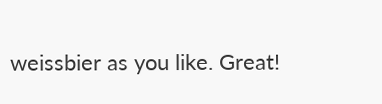weissbier as you like. Great!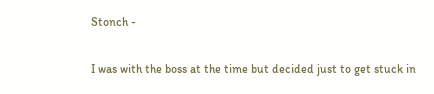Stonch -

I was with the boss at the time but decided just to get stuck in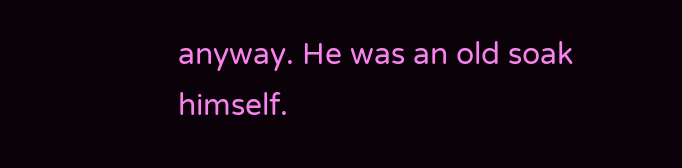anyway. He was an old soak himself.